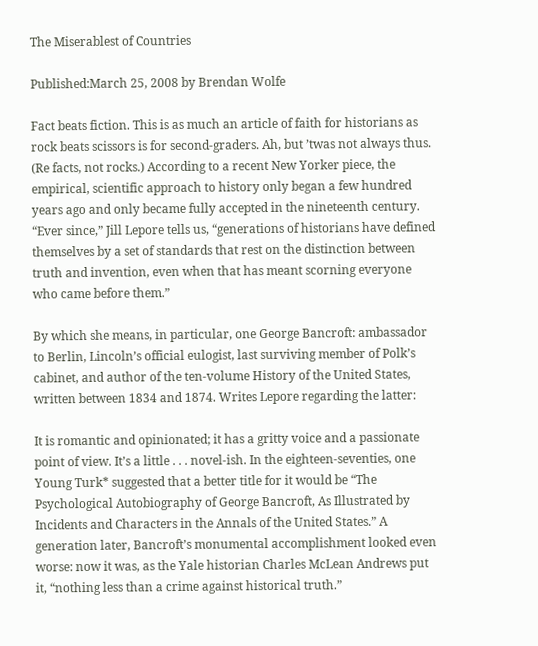The Miserablest of Countries

Published:March 25, 2008 by Brendan Wolfe

Fact beats fiction. This is as much an article of faith for historians as rock beats scissors is for second-graders. Ah, but ’twas not always thus. (Re facts, not rocks.) According to a recent New Yorker piece, the empirical, scientific approach to history only began a few hundred years ago and only became fully accepted in the nineteenth century. “Ever since,” Jill Lepore tells us, “generations of historians have defined themselves by a set of standards that rest on the distinction between truth and invention, even when that has meant scorning everyone who came before them.”

By which she means, in particular, one George Bancroft: ambassador to Berlin, Lincoln’s official eulogist, last surviving member of Polk’s cabinet, and author of the ten-volume History of the United States, written between 1834 and 1874. Writes Lepore regarding the latter:

It is romantic and opinionated; it has a gritty voice and a passionate point of view. It’s a little . . . novel-ish. In the eighteen-seventies, one Young Turk* suggested that a better title for it would be “The Psychological Autobiography of George Bancroft, As Illustrated by Incidents and Characters in the Annals of the United States.” A generation later, Bancroft’s monumental accomplishment looked even worse: now it was, as the Yale historian Charles McLean Andrews put it, “nothing less than a crime against historical truth.”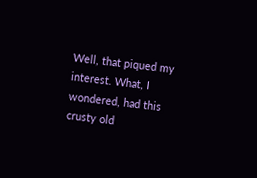Well, that piqued my interest. What, I wondered, had this crusty old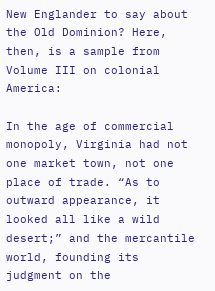New Englander to say about the Old Dominion? Here, then, is a sample from Volume III on colonial America:

In the age of commercial monopoly, Virginia had not one market town, not one place of trade. “As to outward appearance, it looked all like a wild desert;” and the mercantile world, founding its judgment on the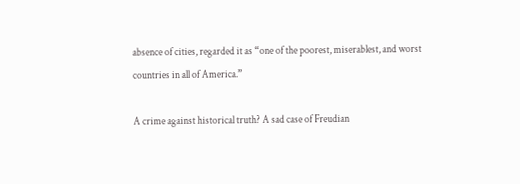absence of cities, regarded it as “one of the poorest, miserablest, and worst countries in all of America.”

A crime against historical truth? A sad case of Freudian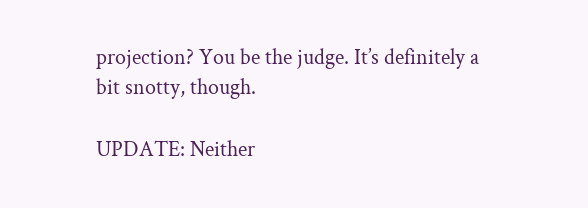projection? You be the judge. It’s definitely a bit snotty, though.

UPDATE: Neither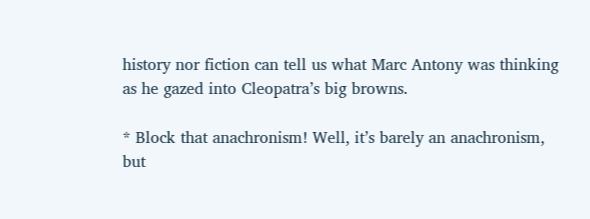history nor fiction can tell us what Marc Antony was thinking as he gazed into Cleopatra’s big browns.

* Block that anachronism! Well, it’s barely an anachronism, but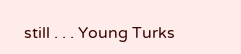still . . . Young Turks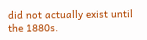did not actually exist until the 1880s.